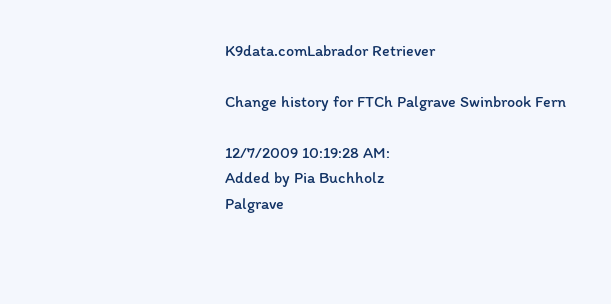K9data.comLabrador Retriever

Change history for FTCh Palgrave Swinbrook Fern

12/7/2009 10:19:28 AM:
Added by Pia Buchholz
Palgrave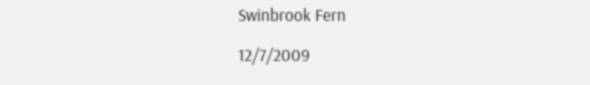Swinbrook Fern

12/7/2009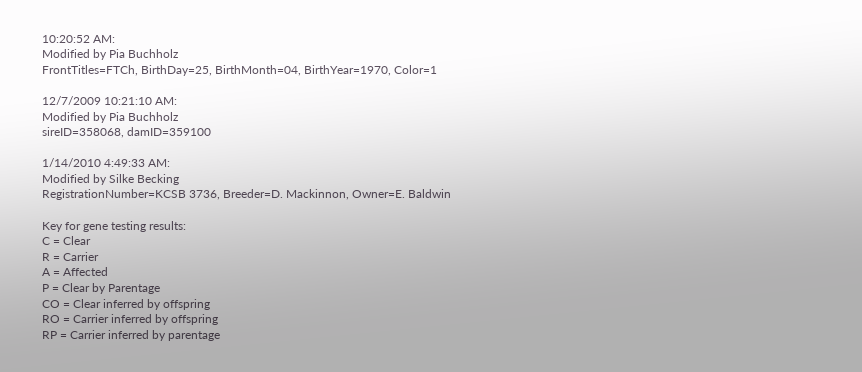10:20:52 AM:
Modified by Pia Buchholz
FrontTitles=FTCh, BirthDay=25, BirthMonth=04, BirthYear=1970, Color=1

12/7/2009 10:21:10 AM:
Modified by Pia Buchholz
sireID=358068, damID=359100

1/14/2010 4:49:33 AM:
Modified by Silke Becking
RegistrationNumber=KCSB 3736, Breeder=D. Mackinnon, Owner=E. Baldwin

Key for gene testing results:
C = Clear
R = Carrier
A = Affected
P = Clear by Parentage
CO = Clear inferred by offspring
RO = Carrier inferred by offspring
RP = Carrier inferred by parentage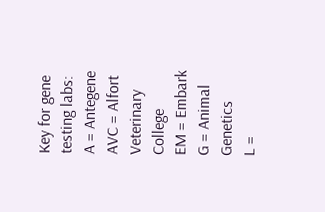Key for gene testing labs:
A = Antegene
AVC = Alfort Veterinary College
EM = Embark
G = Animal Genetics
L =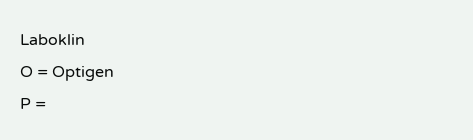Laboklin
O = Optigen
P =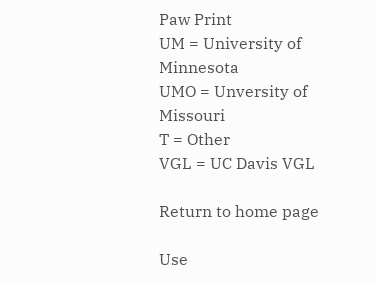Paw Print
UM = University of Minnesota
UMO = Unversity of Missouri
T = Other
VGL = UC Davis VGL

Return to home page

Use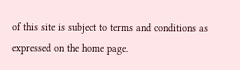of this site is subject to terms and conditions as expressed on the home page.